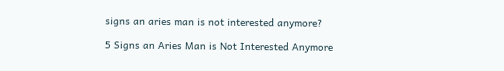signs an aries man is not interested anymore?

5 Signs an Aries Man is Not Interested Anymore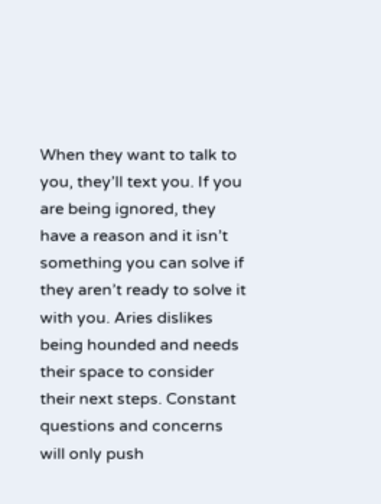When they want to talk to you, they’ll text you. If you are being ignored, they have a reason and it isn’t something you can solve if they aren’t ready to solve it with you. Aries dislikes being hounded and needs their space to consider their next steps. Constant questions and concerns will only push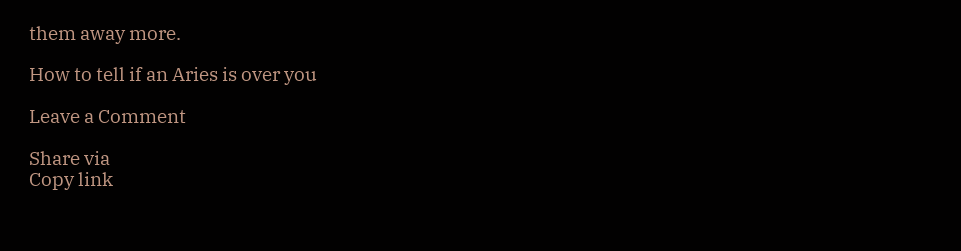them away more.

How to tell if an Aries is over you

Leave a Comment

Share via
Copy link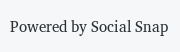Powered by Social Snap